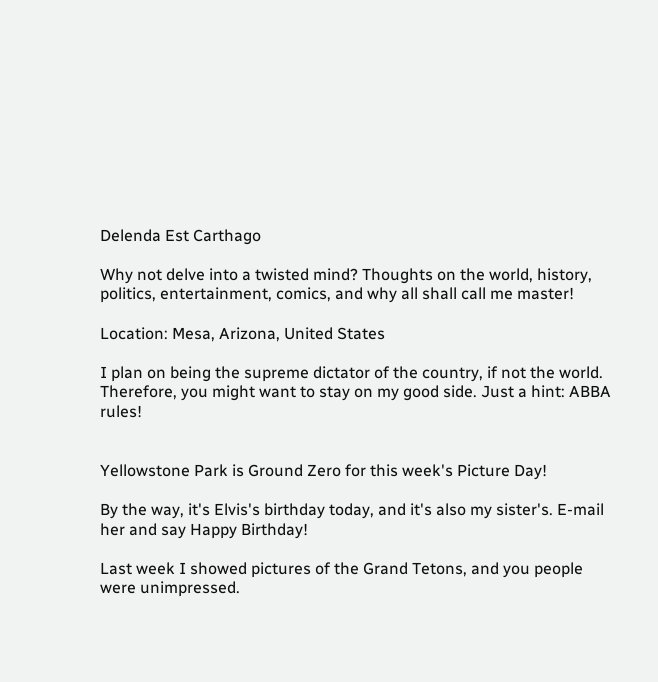Delenda Est Carthago

Why not delve into a twisted mind? Thoughts on the world, history, politics, entertainment, comics, and why all shall call me master!

Location: Mesa, Arizona, United States

I plan on being the supreme dictator of the country, if not the world. Therefore, you might want to stay on my good side. Just a hint: ABBA rules!


Yellowstone Park is Ground Zero for this week's Picture Day!

By the way, it's Elvis's birthday today, and it's also my sister's. E-mail her and say Happy Birthday!

Last week I showed pictures of the Grand Tetons, and you people were unimpressed.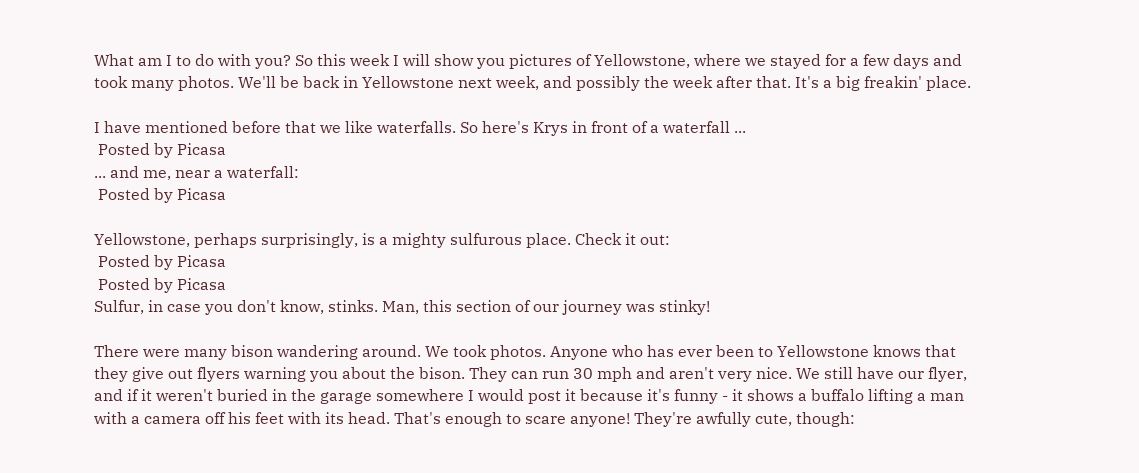What am I to do with you? So this week I will show you pictures of Yellowstone, where we stayed for a few days and took many photos. We'll be back in Yellowstone next week, and possibly the week after that. It's a big freakin' place.

I have mentioned before that we like waterfalls. So here's Krys in front of a waterfall ...
 Posted by Picasa
... and me, near a waterfall:
 Posted by Picasa

Yellowstone, perhaps surprisingly, is a mighty sulfurous place. Check it out:
 Posted by Picasa
 Posted by Picasa
Sulfur, in case you don't know, stinks. Man, this section of our journey was stinky!

There were many bison wandering around. We took photos. Anyone who has ever been to Yellowstone knows that they give out flyers warning you about the bison. They can run 30 mph and aren't very nice. We still have our flyer, and if it weren't buried in the garage somewhere I would post it because it's funny - it shows a buffalo lifting a man with a camera off his feet with its head. That's enough to scare anyone! They're awfully cute, though: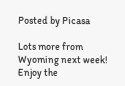Posted by Picasa

Lots more from Wyoming next week! Enjoy the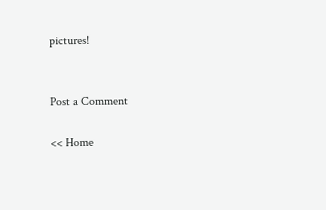pictures!


Post a Comment

<< Home